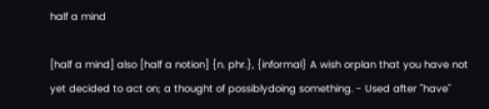half a mind

[half a mind] also [half a notion] {n. phr.}, {informal} A wish orplan that you have not yet decided to act on; a thought of possiblydoing something. - Used after "have"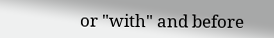or "with" and before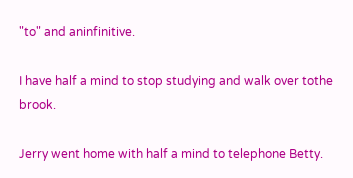"to" and aninfinitive.

I have half a mind to stop studying and walk over tothe brook.

Jerry went home with half a mind to telephone Betty.